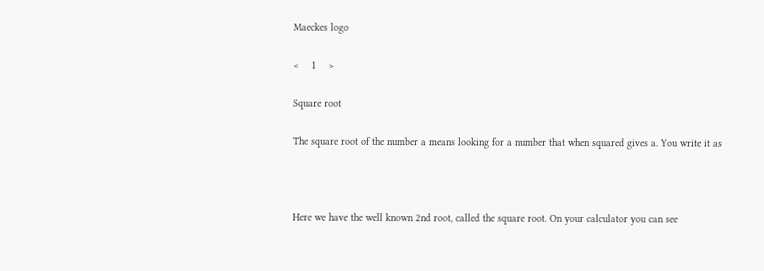Maeckes logo

<    1    >

Square root

The square root of the number a means looking for a number that when squared gives a. You write it as



Here we have the well known 2nd root, called the square root. On your calculator you can see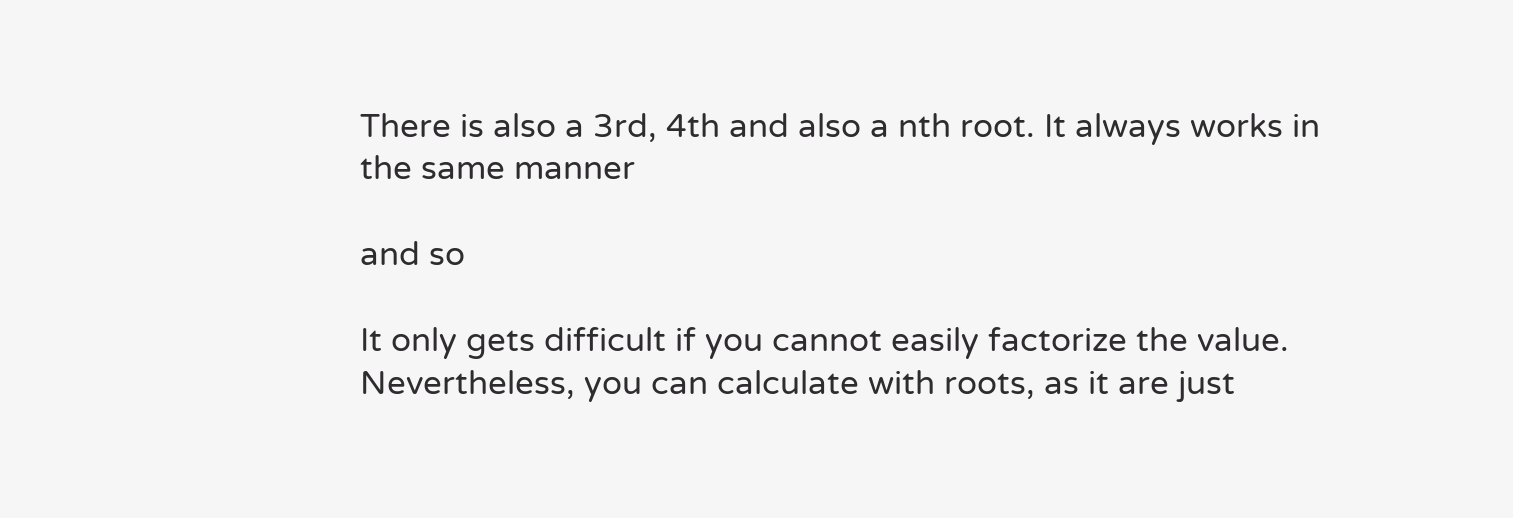There is also a 3rd, 4th and also a nth root. It always works in the same manner

and so

It only gets difficult if you cannot easily factorize the value. Nevertheless, you can calculate with roots, as it are just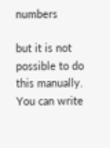numbers

but it is not possible to do this manually. You can write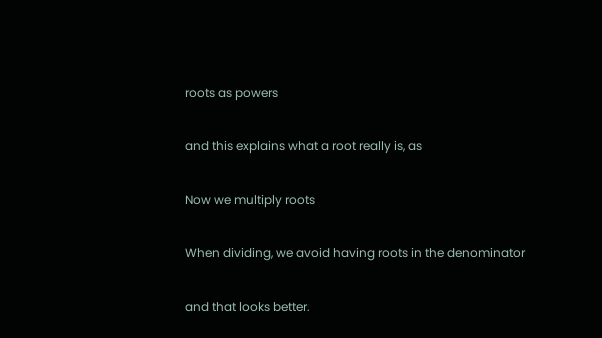roots as powers

and this explains what a root really is, as

Now we multiply roots

When dividing, we avoid having roots in the denominator

and that looks better.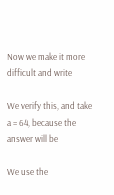Now we make it more difficult and write

We verify this, and take a = 64, because the answer will be

We use the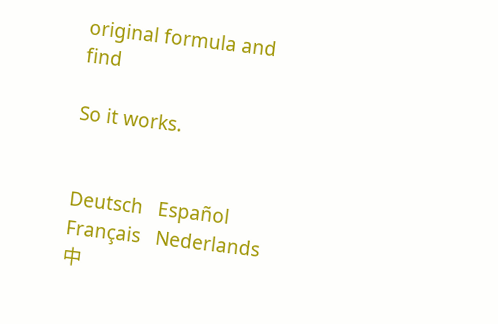original formula and find

So it works.


Deutsch   Español   Français   Nederlands   中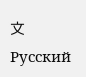文   Русский